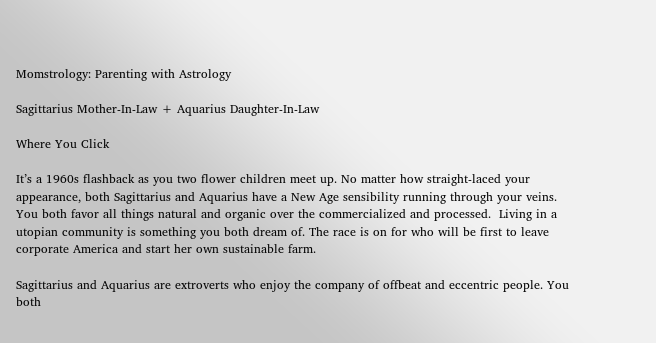Momstrology: Parenting with Astrology

Sagittarius Mother-In-Law + Aquarius Daughter-In-Law

Where You Click

It’s a 1960s flashback as you two flower children meet up. No matter how straight-laced your appearance, both Sagittarius and Aquarius have a New Age sensibility running through your veins. You both favor all things natural and organic over the commercialized and processed.  Living in a utopian community is something you both dream of. The race is on for who will be first to leave corporate America and start her own sustainable farm.

Sagittarius and Aquarius are extroverts who enjoy the company of offbeat and eccentric people. You both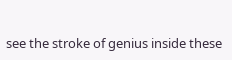see the stroke of genius inside these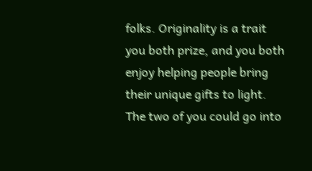folks. Originality is a trait you both prize, and you both enjoy helping people bring their unique gifts to light. The two of you could go into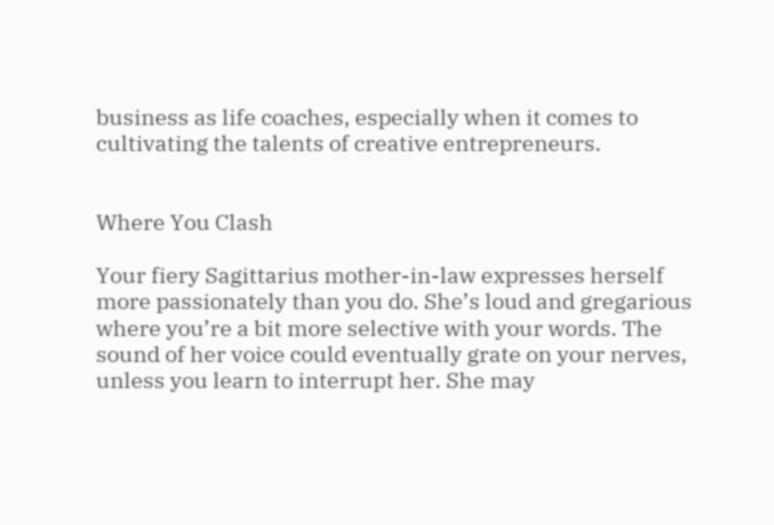business as life coaches, especially when it comes to cultivating the talents of creative entrepreneurs.


Where You Clash

Your fiery Sagittarius mother-in-law expresses herself more passionately than you do. She’s loud and gregarious where you’re a bit more selective with your words. The sound of her voice could eventually grate on your nerves, unless you learn to interrupt her. She may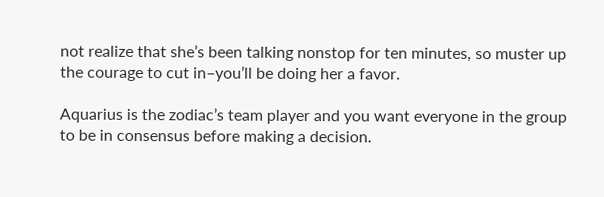not realize that she’s been talking nonstop for ten minutes, so muster up the courage to cut in–you’ll be doing her a favor.

Aquarius is the zodiac’s team player and you want everyone in the group to be in consensus before making a decision.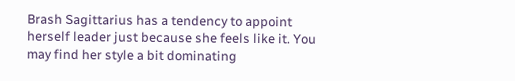Brash Sagittarius has a tendency to appoint herself leader just because she feels like it. You may find her style a bit dominating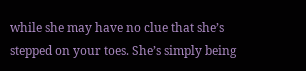while she may have no clue that she’s stepped on your toes. She’s simply being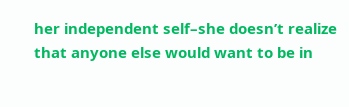her independent self–she doesn’t realize that anyone else would want to be in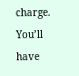charge. You’ll have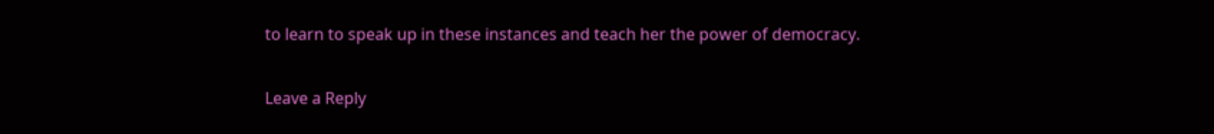to learn to speak up in these instances and teach her the power of democracy.

Leave a Reply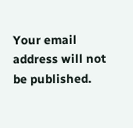Your email address will not be published.